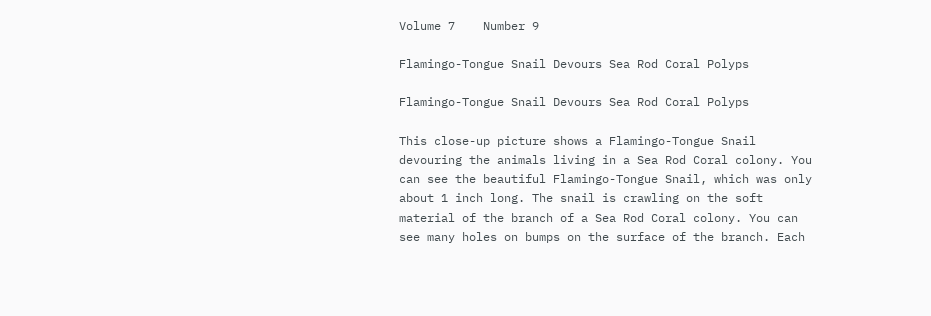Volume 7    Number 9

Flamingo-Tongue Snail Devours Sea Rod Coral Polyps

Flamingo-Tongue Snail Devours Sea Rod Coral Polyps

This close-up picture shows a Flamingo-Tongue Snail devouring the animals living in a Sea Rod Coral colony. You can see the beautiful Flamingo-Tongue Snail, which was only about 1 inch long. The snail is crawling on the soft material of the branch of a Sea Rod Coral colony. You can see many holes on bumps on the surface of the branch. Each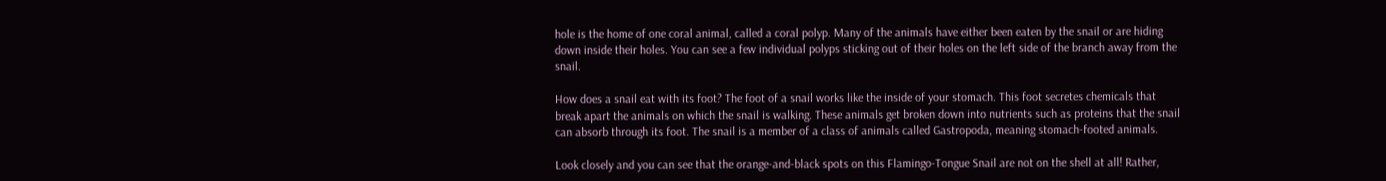hole is the home of one coral animal, called a coral polyp. Many of the animals have either been eaten by the snail or are hiding down inside their holes. You can see a few individual polyps sticking out of their holes on the left side of the branch away from the snail.

How does a snail eat with its foot? The foot of a snail works like the inside of your stomach. This foot secretes chemicals that break apart the animals on which the snail is walking. These animals get broken down into nutrients such as proteins that the snail can absorb through its foot. The snail is a member of a class of animals called Gastropoda, meaning stomach-footed animals.

Look closely and you can see that the orange-and-black spots on this Flamingo-Tongue Snail are not on the shell at all! Rather,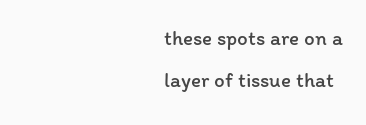these spots are on a layer of tissue that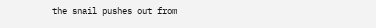the snail pushes out from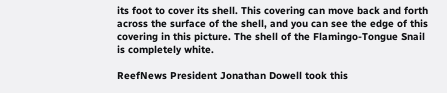its foot to cover its shell. This covering can move back and forth across the surface of the shell, and you can see the edge of this covering in this picture. The shell of the Flamingo-Tongue Snail is completely white.

ReefNews President Jonathan Dowell took this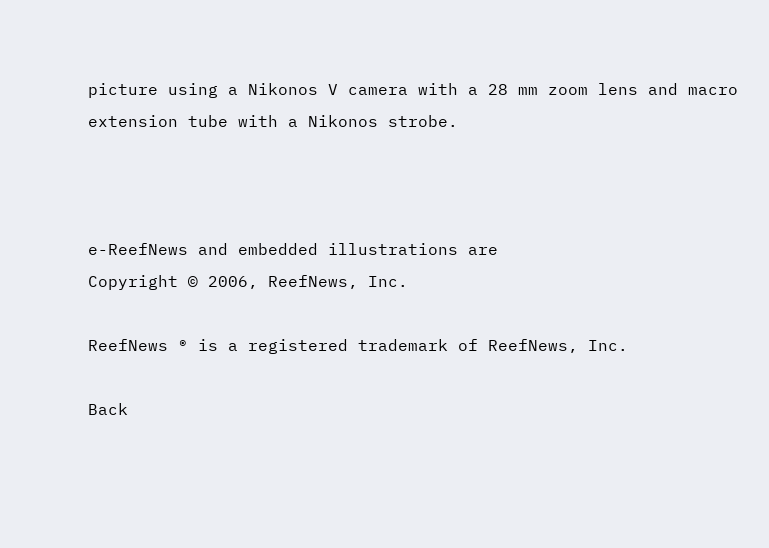picture using a Nikonos V camera with a 28 mm zoom lens and macro extension tube with a Nikonos strobe.



e-ReefNews and embedded illustrations are
Copyright © 2006, ReefNews, Inc.

ReefNews ® is a registered trademark of ReefNews, Inc.

Back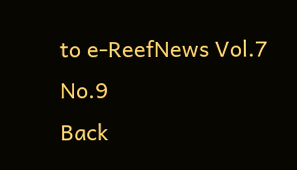to e-ReefNews Vol.7 No.9
Back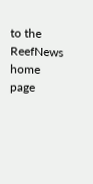to the ReefNews home page